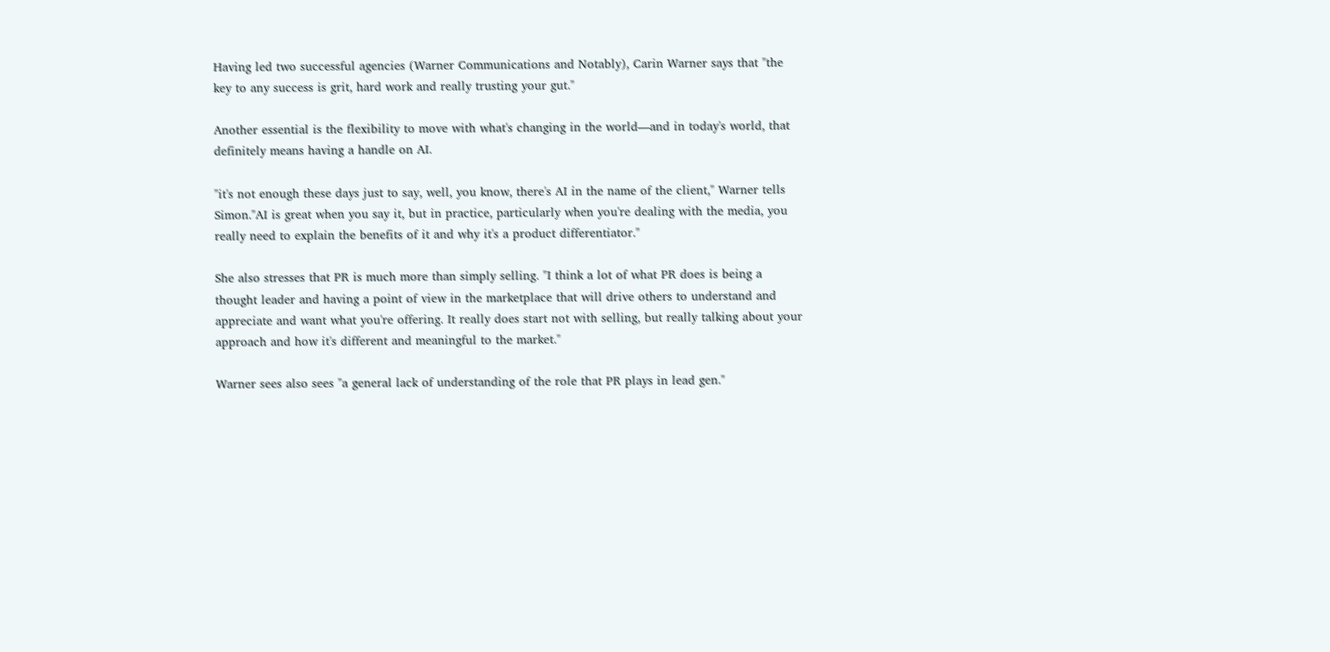Having led two successful agencies (Warner Communications and Notably), Carin Warner says that "the key to any success is grit, hard work and really trusting your gut."

Another essential is the flexibility to move with what's changing in the world—and in today's world, that definitely means having a handle on AI.

"it's not enough these days just to say, well, you know, there's AI in the name of the client," Warner tells Simon."AI is great when you say it, but in practice, particularly when you're dealing with the media, you really need to explain the benefits of it and why it's a product differentiator."

She also stresses that PR is much more than simply selling. "I think a lot of what PR does is being a thought leader and having a point of view in the marketplace that will drive others to understand and appreciate and want what you're offering. It really does start not with selling, but really talking about your approach and how it's different and meaningful to the market."

Warner sees also sees "a general lack of understanding of the role that PR plays in lead gen."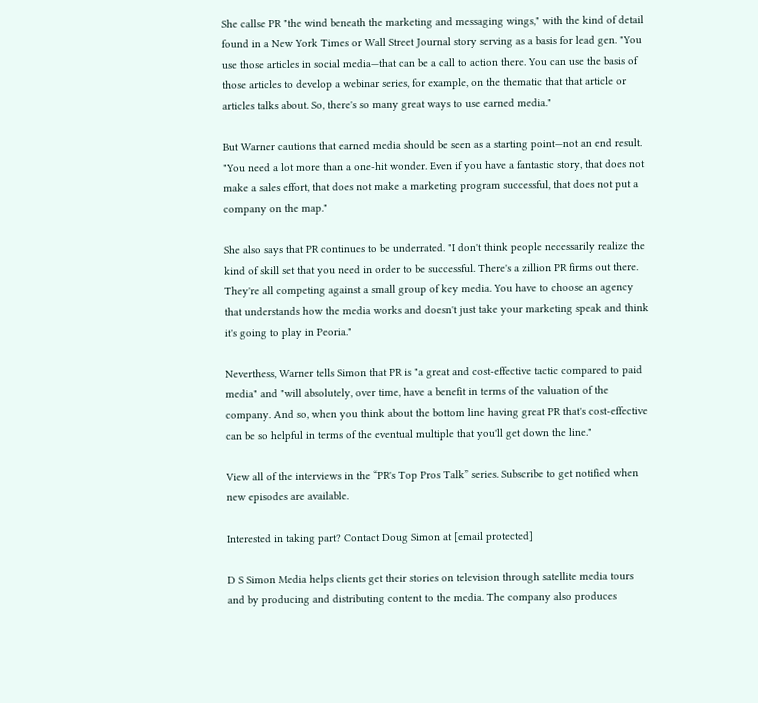She callse PR "the wind beneath the marketing and messaging wings," with the kind of detail found in a New York Times or Wall Street Journal story serving as a basis for lead gen. "You use those articles in social media—that can be a call to action there. You can use the basis of those articles to develop a webinar series, for example, on the thematic that that article or articles talks about. So, there's so many great ways to use earned media."

But Warner cautions that earned media should be seen as a starting point—not an end result. "You need a lot more than a one-hit wonder. Even if you have a fantastic story, that does not make a sales effort, that does not make a marketing program successful, that does not put a company on the map."

She also says that PR continues to be underrated. "I don't think people necessarily realize the kind of skill set that you need in order to be successful. There's a zillion PR firms out there. They're all competing against a small group of key media. You have to choose an agency that understands how the media works and doesn't just take your marketing speak and think it's going to play in Peoria."

Neverthess, Warner tells Simon that PR is "a great and cost-effective tactic compared to paid media" and "will absolutely, over time, have a benefit in terms of the valuation of the company. And so, when you think about the bottom line having great PR that's cost-effective can be so helpful in terms of the eventual multiple that you'll get down the line."

View all of the interviews in the “PR's Top Pros Talk” series. Subscribe to get notified when new episodes are available.

Interested in taking part? Contact Doug Simon at [email protected]

D S Simon Media helps clients get their stories on television through satellite media tours and by producing and distributing content to the media. The company also produces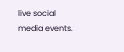live social media events.